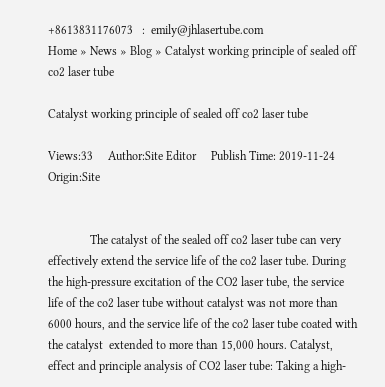+8613831176073   :  emily@jhlasertube.com
Home » News » Blog » Catalyst working principle of sealed off co2 laser tube

Catalyst working principle of sealed off co2 laser tube

Views:33     Author:Site Editor     Publish Time: 2019-11-24      Origin:Site


              The catalyst of the sealed off co2 laser tube can very effectively extend the service life of the co2 laser tube. During the high-pressure excitation of the CO2 laser tube, the service life of the co2 laser tube without catalyst was not more than 6000 hours, and the service life of the co2 laser tube coated with the catalyst  extended to more than 15,000 hours. Catalyst, effect and principle analysis of CO2 laser tube: Taking a high-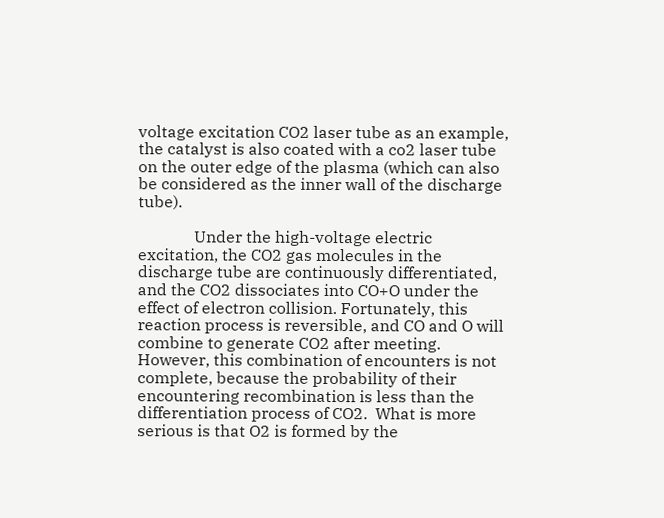voltage excitation CO2 laser tube as an example, the catalyst is also coated with a co2 laser tube on the outer edge of the plasma (which can also be considered as the inner wall of the discharge tube).

              Under the high-voltage electric excitation, the CO2 gas molecules in the discharge tube are continuously differentiated, and the CO2 dissociates into CO+O under the effect of electron collision. Fortunately, this reaction process is reversible, and CO and O will combine to generate CO2 after meeting. However, this combination of encounters is not complete, because the probability of their encountering recombination is less than the differentiation process of CO2.  What is more serious is that O2 is formed by the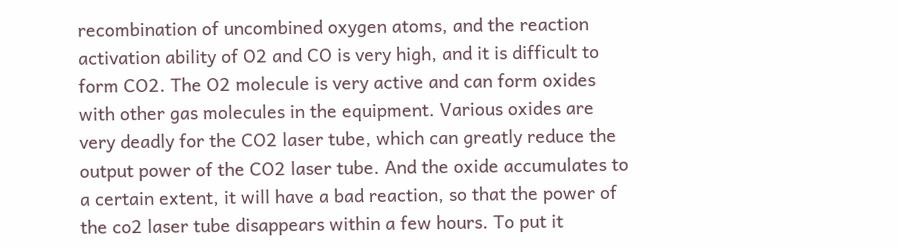recombination of uncombined oxygen atoms, and the reaction activation ability of O2 and CO is very high, and it is difficult to form CO2. The O2 molecule is very active and can form oxides with other gas molecules in the equipment. Various oxides are very deadly for the CO2 laser tube, which can greatly reduce the output power of the CO2 laser tube. And the oxide accumulates to a certain extent, it will have a bad reaction, so that the power of the co2 laser tube disappears within a few hours. To put it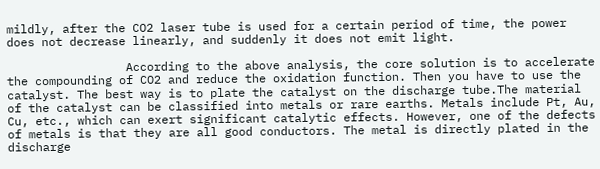mildly, after the CO2 laser tube is used for a certain period of time, the power does not decrease linearly, and suddenly it does not emit light.

                 According to the above analysis, the core solution is to accelerate the compounding of CO2 and reduce the oxidation function. Then you have to use the catalyst. The best way is to plate the catalyst on the discharge tube.The material of the catalyst can be classified into metals or rare earths. Metals include Pt, Au, Cu, etc., which can exert significant catalytic effects. However, one of the defects of metals is that they are all good conductors. The metal is directly plated in the discharge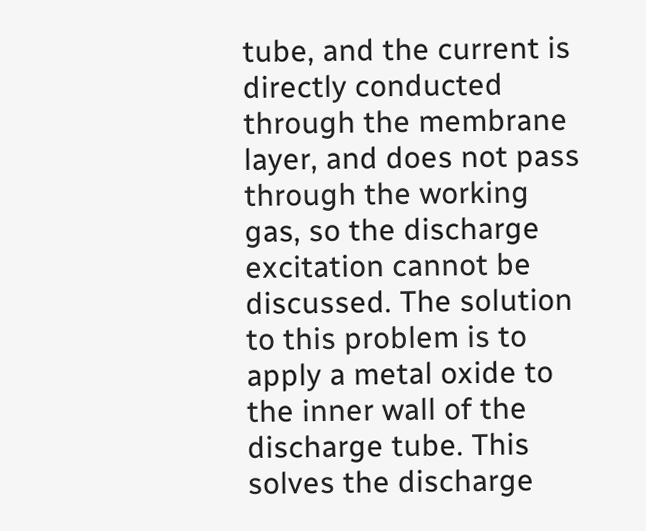tube, and the current is directly conducted through the membrane layer, and does not pass through the working gas, so the discharge excitation cannot be discussed. The solution to this problem is to apply a metal oxide to the inner wall of the discharge tube. This solves the discharge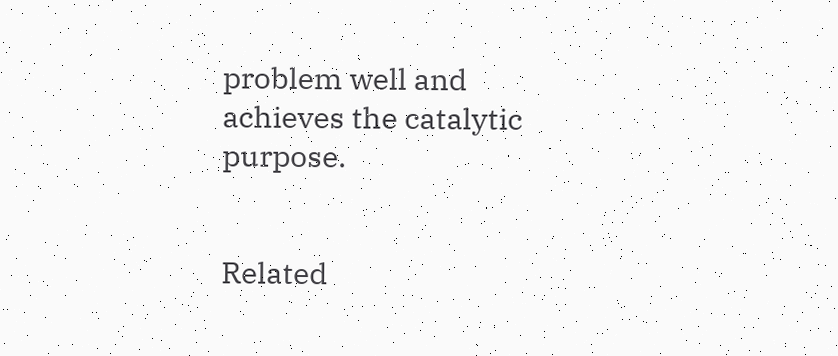problem well and achieves the catalytic purpose.


Related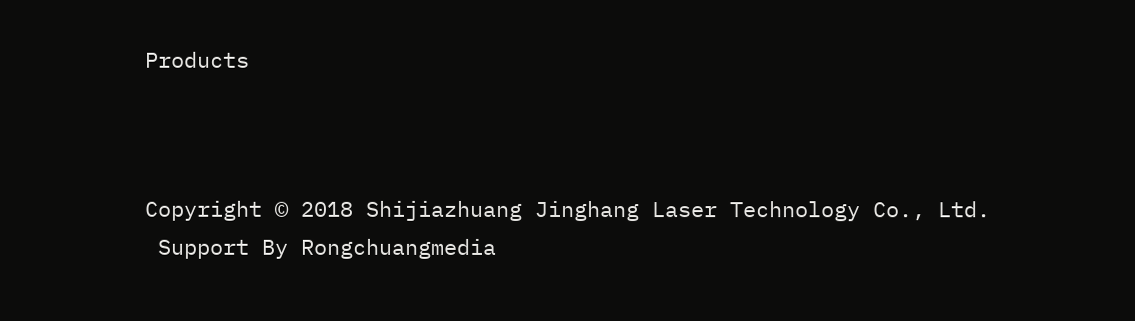Products



Copyright © 2018 Shijiazhuang Jinghang Laser Technology Co., Ltd.
 Support By Rongchuangmedia